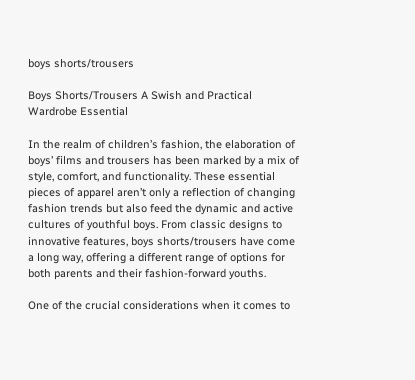boys shorts/trousers

Boys Shorts/Trousers A Swish and Practical Wardrobe Essential

In the realm of children’s fashion, the elaboration of boys’ films and trousers has been marked by a mix of style, comfort, and functionality. These essential pieces of apparel aren’t only a reflection of changing fashion trends but also feed the dynamic and active cultures of youthful boys. From classic designs to innovative features, boys shorts/trousers have come a long way, offering a different range of options for both parents and their fashion-forward youths.

One of the crucial considerations when it comes to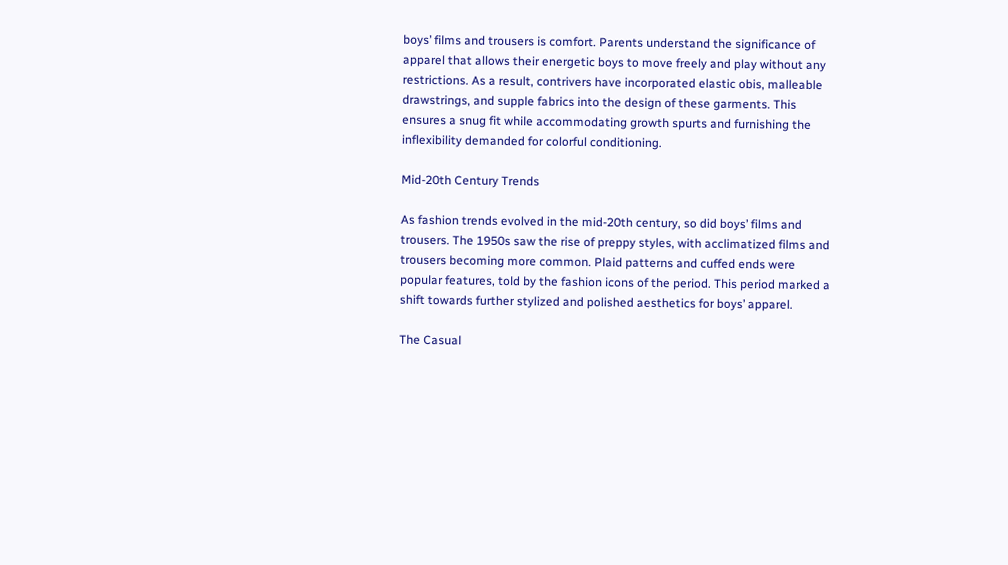boys’ films and trousers is comfort. Parents understand the significance of apparel that allows their energetic boys to move freely and play without any restrictions. As a result, contrivers have incorporated elastic obis, malleable drawstrings, and supple fabrics into the design of these garments. This ensures a snug fit while accommodating growth spurts and furnishing the inflexibility demanded for colorful conditioning.

Mid-20th Century Trends

As fashion trends evolved in the mid-20th century, so did boys’ films and trousers. The 1950s saw the rise of preppy styles, with acclimatized films and trousers becoming more common. Plaid patterns and cuffed ends were popular features, told by the fashion icons of the period. This period marked a shift towards further stylized and polished aesthetics for boys’ apparel.

The Casual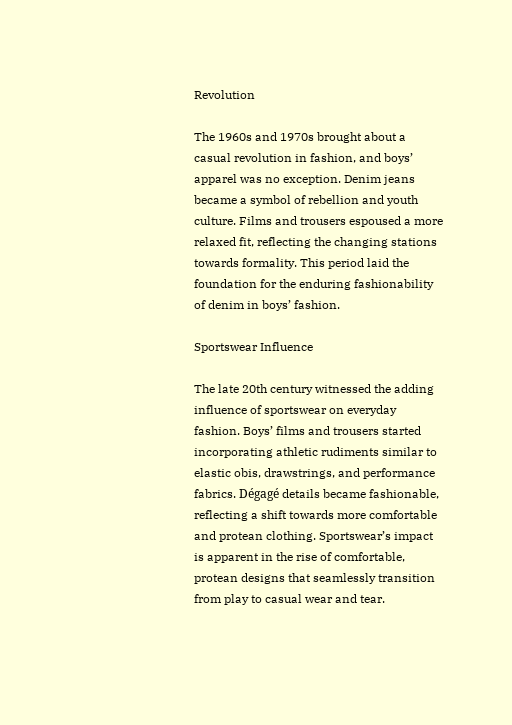Revolution

The 1960s and 1970s brought about a casual revolution in fashion, and boys’ apparel was no exception. Denim jeans became a symbol of rebellion and youth culture. Films and trousers espoused a more relaxed fit, reflecting the changing stations towards formality. This period laid the foundation for the enduring fashionability of denim in boys’ fashion.

Sportswear Influence

The late 20th century witnessed the adding influence of sportswear on everyday fashion. Boys’ films and trousers started incorporating athletic rudiments similar to elastic obis, drawstrings, and performance fabrics. Dégagé details became fashionable, reflecting a shift towards more comfortable and protean clothing. Sportswear’s impact is apparent in the rise of comfortable, protean designs that seamlessly transition from play to casual wear and tear.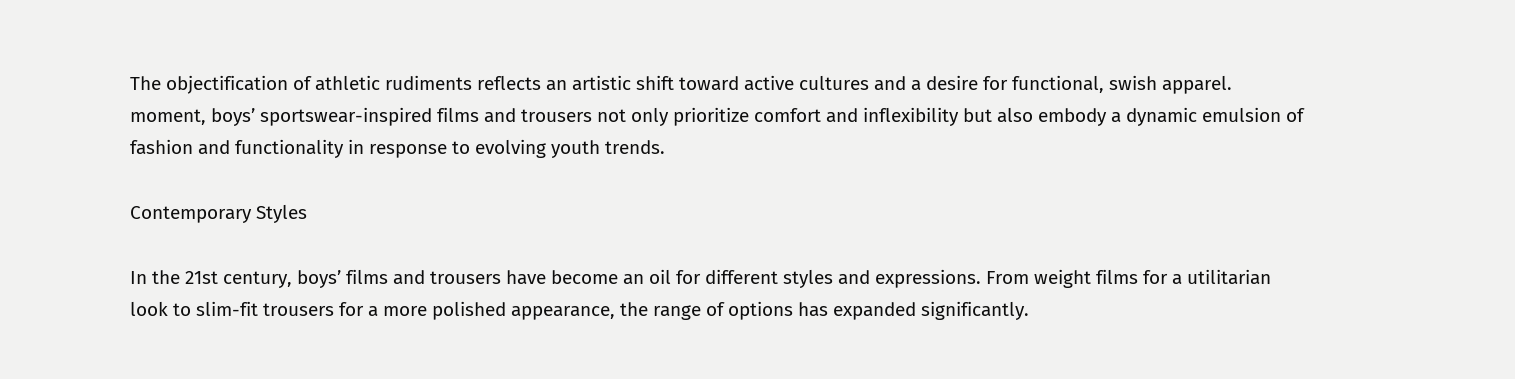The objectification of athletic rudiments reflects an artistic shift toward active cultures and a desire for functional, swish apparel. moment, boys’ sportswear-inspired films and trousers not only prioritize comfort and inflexibility but also embody a dynamic emulsion of fashion and functionality in response to evolving youth trends.

Contemporary Styles

In the 21st century, boys’ films and trousers have become an oil for different styles and expressions. From weight films for a utilitarian look to slim-fit trousers for a more polished appearance, the range of options has expanded significantly.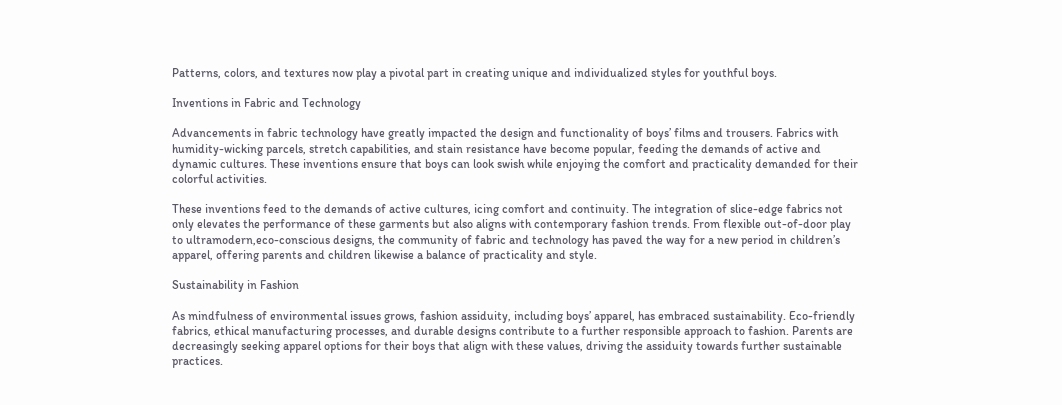Patterns, colors, and textures now play a pivotal part in creating unique and individualized styles for youthful boys.

Inventions in Fabric and Technology

Advancements in fabric technology have greatly impacted the design and functionality of boys’ films and trousers. Fabrics with humidity-wicking parcels, stretch capabilities, and stain resistance have become popular, feeding the demands of active and dynamic cultures. These inventions ensure that boys can look swish while enjoying the comfort and practicality demanded for their colorful activities.

These inventions feed to the demands of active cultures, icing comfort and continuity. The integration of slice-edge fabrics not only elevates the performance of these garments but also aligns with contemporary fashion trends. From flexible out-of-door play to ultramodern,eco-conscious designs, the community of fabric and technology has paved the way for a new period in children’s apparel, offering parents and children likewise a balance of practicality and style.

Sustainability in Fashion

As mindfulness of environmental issues grows, fashion assiduity, including boys’ apparel, has embraced sustainability. Eco-friendly fabrics, ethical manufacturing processes, and durable designs contribute to a further responsible approach to fashion. Parents are decreasingly seeking apparel options for their boys that align with these values, driving the assiduity towards further sustainable practices.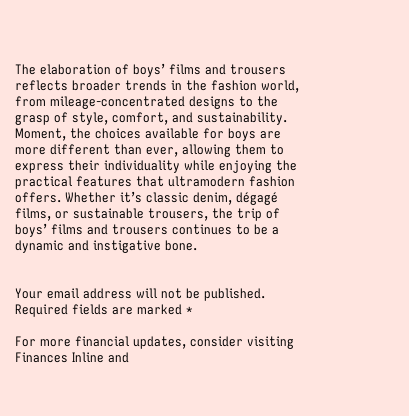The elaboration of boys’ films and trousers reflects broader trends in the fashion world, from mileage-concentrated designs to the grasp of style, comfort, and sustainability. Moment, the choices available for boys are more different than ever, allowing them to express their individuality while enjoying the practical features that ultramodern fashion offers. Whether it’s classic denim, dégagé films, or sustainable trousers, the trip of boys’ films and trousers continues to be a dynamic and instigative bone.


Your email address will not be published. Required fields are marked *

For more financial updates, consider visiting Finances Inline and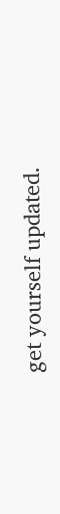get yourself updated.